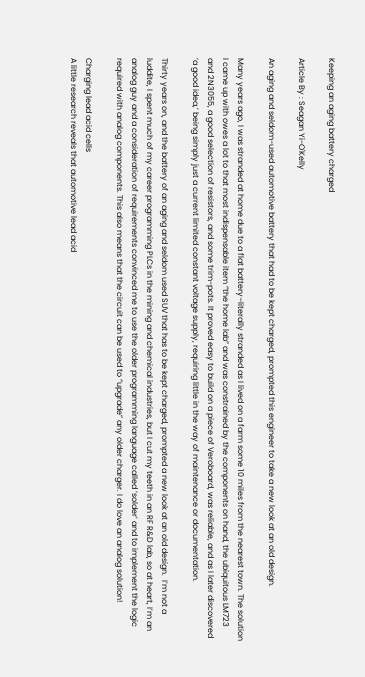Keeping an aging battery charged

Article By : Seagan Yi-O'Kelly

An aging and seldom-used automotive battery that had to be kept charged, prompted this engineer to take a new look at an old design.

Many years ago, I was stranded at home due to a flat battery–literally stranded as I lived on a farm some 10 miles from the nearest town. The solution I came up with owes a lot to that most indispensable item “the home lab” and was constrained by the components on hand, the ubiquitous LM723 and 2N3055, a good selection of resistors, and some trim-pots. It proved easy to build on a piece of Veroboard, was reliable, and as I later discovered ‘a good idea,’ being simply just a current limited constant voltage supply, requiring little in the way of maintenance or documentation.

Thirty years on, and the battery of an aging and seldom used SUV that has to be kept charged, prompted a new look at an old design.  I’m not a luddite, I spent much of my career programming PLCs in the mining and chemical industries, but I cut my teeth in an RF R&D lab, so at heart, I’m an analog guy and a consideration of requirements convinced me to use the older programming language called ‘solder’ and to implement the logic required with analog components. This also means that the circuit can be used to “upgrade” any older charger. I do love an analog solution!

Charging lead acid cells
A little research reveals that automotive lead acid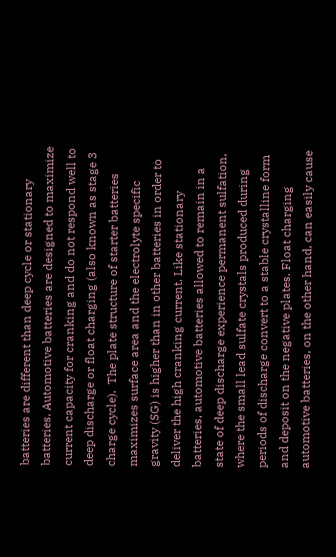batteries are different than deep cycle or stationary batteries. Automotive batteries are designed to maximize current capacity for cranking and do not respond well to deep discharge or float charging (also known as stage 3 charge cycle).  The plate structure of starter batteries maximizes surface area and the electrolyte specific gravity (SG) is higher than in other batteries in order to deliver the high cranking current. Like stationary batteries, automotive batteries allowed to remain in a state of deep discharge experience permanent sulfation, where the small lead sulfate crystals produced during periods of discharge convert to a stable crystalline form and deposit on the negative plates. Float charging automotive batteries, on the other hand, can easily cause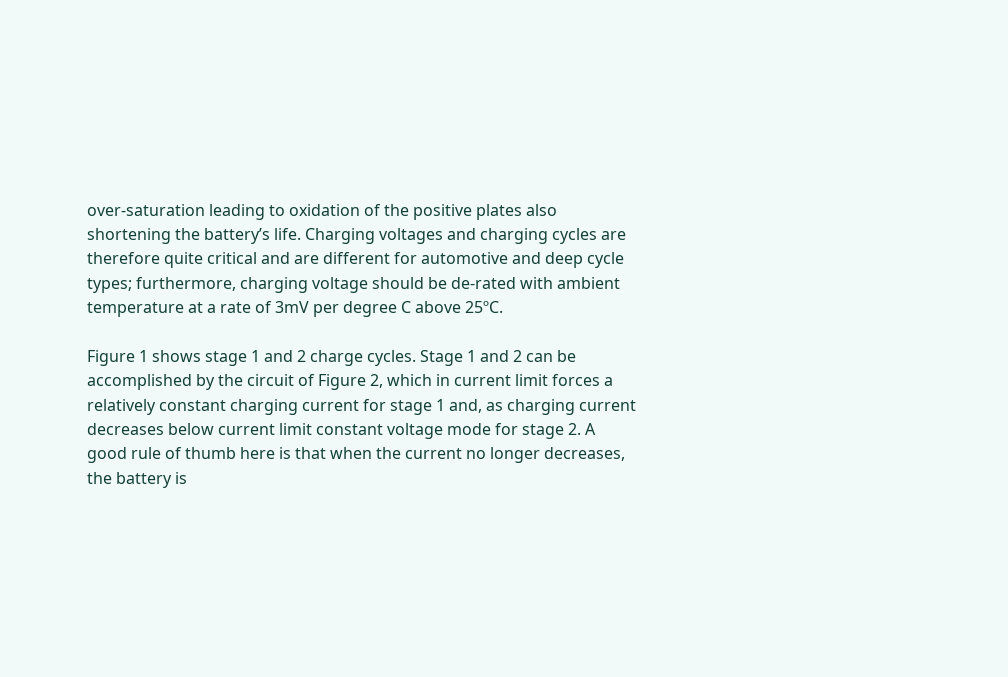over-saturation leading to oxidation of the positive plates also shortening the battery’s life. Charging voltages and charging cycles are therefore quite critical and are different for automotive and deep cycle types; furthermore, charging voltage should be de-rated with ambient temperature at a rate of 3mV per degree C above 25ºC.

Figure 1 shows stage 1 and 2 charge cycles. Stage 1 and 2 can be accomplished by the circuit of Figure 2, which in current limit forces a relatively constant charging current for stage 1 and, as charging current decreases below current limit constant voltage mode for stage 2. A good rule of thumb here is that when the current no longer decreases, the battery is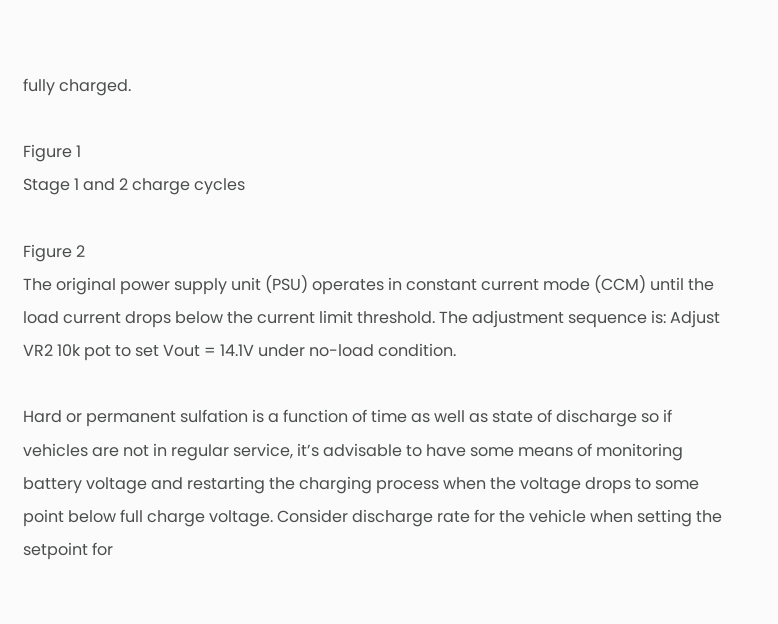fully charged.

Figure 1
Stage 1 and 2 charge cycles

Figure 2
The original power supply unit (PSU) operates in constant current mode (CCM) until the load current drops below the current limit threshold. The adjustment sequence is: Adjust VR2 10k pot to set Vout = 14.1V under no-load condition.

Hard or permanent sulfation is a function of time as well as state of discharge so if vehicles are not in regular service, it’s advisable to have some means of monitoring battery voltage and restarting the charging process when the voltage drops to some point below full charge voltage. Consider discharge rate for the vehicle when setting the setpoint for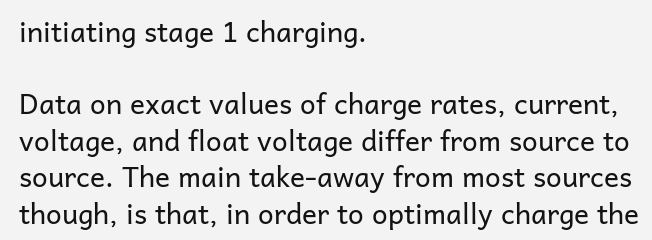initiating stage 1 charging.

Data on exact values of charge rates, current, voltage, and float voltage differ from source to source. The main take-away from most sources though, is that, in order to optimally charge the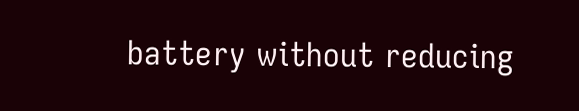battery without reducing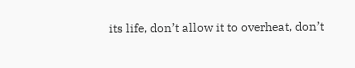its life, don’t allow it to overheat, don’t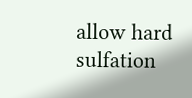allow hard sulfation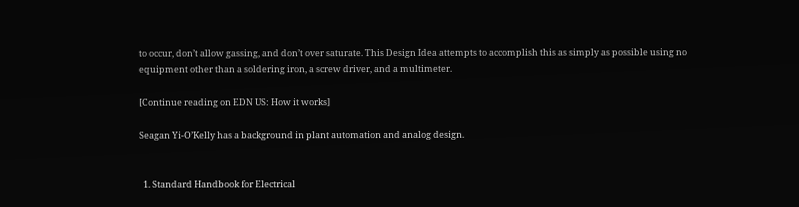to occur, don’t allow gassing, and don’t over saturate. This Design Idea attempts to accomplish this as simply as possible using no equipment other than a soldering iron, a screw driver, and a multimeter.

[Continue reading on EDN US: How it works]

Seagan Yi-O’Kelly has a background in plant automation and analog design.


  1. Standard Handbook for Electrical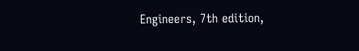Engineers, 7th edition,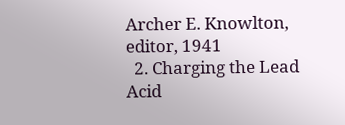Archer E. Knowlton, editor, 1941
  2. Charging the Lead Acid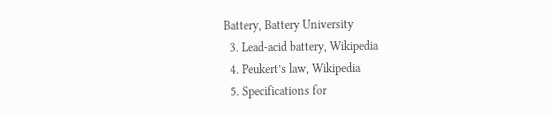Battery, Battery University
  3. Lead-acid battery, Wikipedia
  4. Peukert’s law, Wikipedia
  5. Specifications for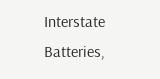Interstate Batteries,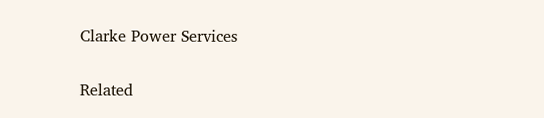Clarke Power Services

Related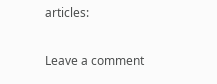articles:

Leave a comment